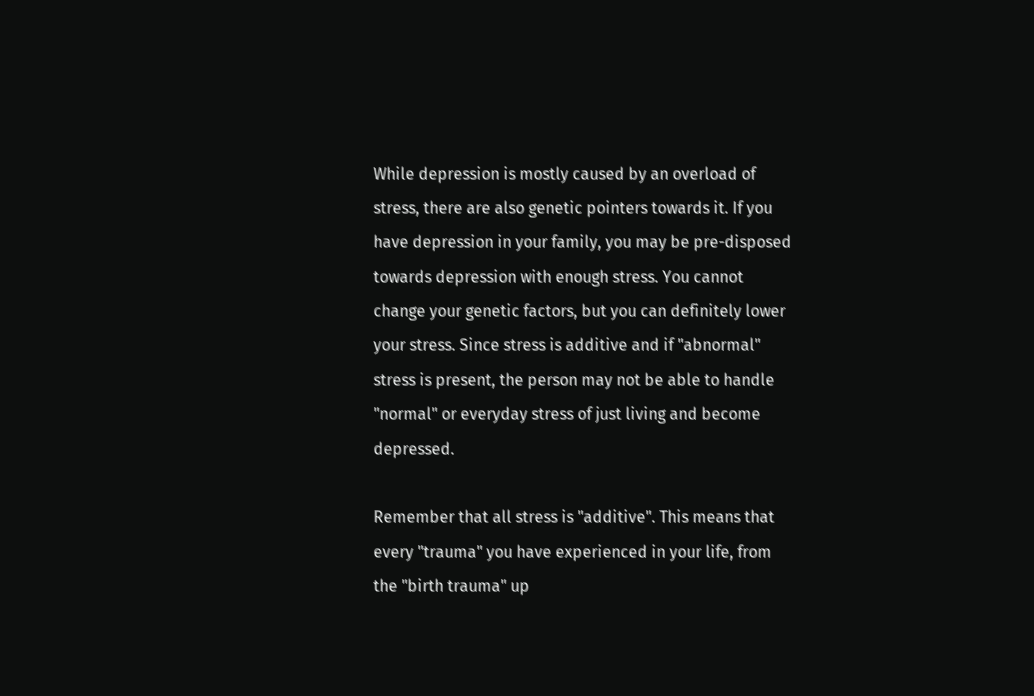While depression is mostly caused by an overload of stress, there are also genetic pointers towards it. If you have depression in your family, you may be pre-disposed towards depression with enough stress. You cannot change your genetic factors, but you can definitely lower your stress. Since stress is additive and if "abnormal" stress is present, the person may not be able to handle "normal" or everyday stress of just living and become depressed.

Remember that all stress is "additive". This means that every "trauma" you have experienced in your life, from the "birth trauma" up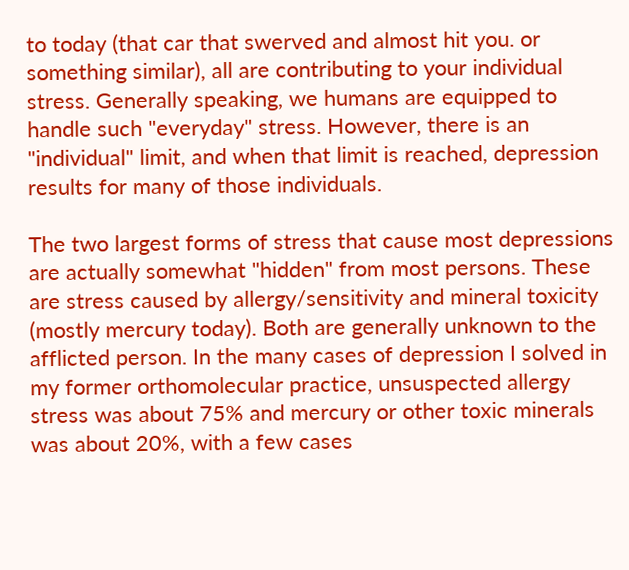to today (that car that swerved and almost hit you. or something similar), all are contributing to your individual stress. Generally speaking, we humans are equipped to handle such "everyday" stress. However, there is an "individual" limit, and when that limit is reached, depression results for many of those individuals.

The two largest forms of stress that cause most depressions are actually somewhat "hidden" from most persons. These are stress caused by allergy/sensitivity and mineral toxicity (mostly mercury today). Both are generally unknown to the afflicted person. In the many cases of depression I solved in my former orthomolecular practice, unsuspected allergy stress was about 75% and mercury or other toxic minerals was about 20%, with a few cases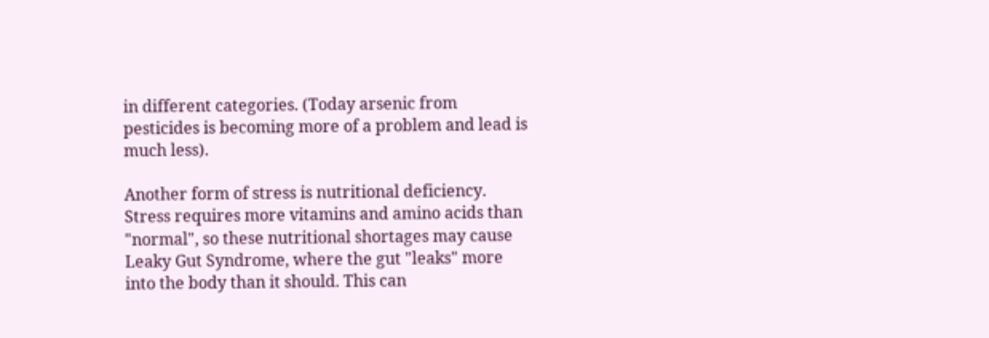in different categories. (Today arsenic from pesticides is becoming more of a problem and lead is much less).

Another form of stress is nutritional deficiency. Stress requires more vitamins and amino acids than "normal", so these nutritional shortages may cause Leaky Gut Syndrome, where the gut "leaks" more into the body than it should. This can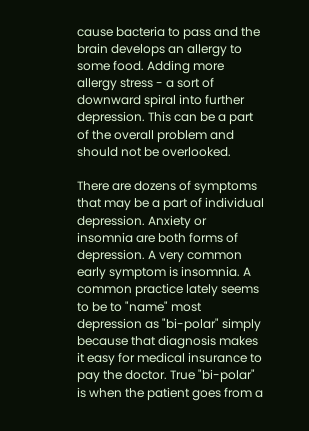cause bacteria to pass and the brain develops an allergy to some food. Adding more allergy stress - a sort of downward spiral into further depression. This can be a part of the overall problem and should not be overlooked.

There are dozens of symptoms that may be a part of individual depression. Anxiety or insomnia are both forms of depression. A very common early symptom is insomnia. A common practice lately seems to be to "name" most depression as "bi-polar" simply because that diagnosis makes it easy for medical insurance to pay the doctor. True "bi-polar" is when the patient goes from a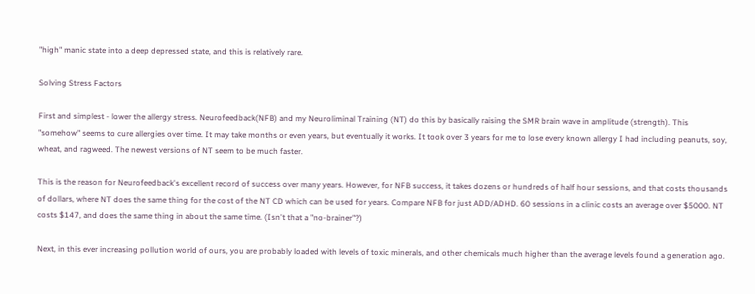"high" manic state into a deep depressed state, and this is relatively rare.

Solving Stress Factors

First and simplest - lower the allergy stress. Neurofeedback(NFB) and my Neuroliminal Training (NT) do this by basically raising the SMR brain wave in amplitude (strength). This "somehow" seems to cure allergies over time. It may take months or even years, but eventually it works. It took over 3 years for me to lose every known allergy I had including peanuts, soy, wheat, and ragweed. The newest versions of NT seem to be much faster.

This is the reason for Neurofeedback's excellent record of success over many years. However, for NFB success, it takes dozens or hundreds of half hour sessions, and that costs thousands of dollars, where NT does the same thing for the cost of the NT CD which can be used for years. Compare NFB for just ADD/ADHD. 60 sessions in a clinic costs an average over $5000. NT costs $147, and does the same thing in about the same time. (Isn't that a "no-brainer"?)

Next, in this ever increasing pollution world of ours, you are probably loaded with levels of toxic minerals, and other chemicals much higher than the average levels found a generation ago.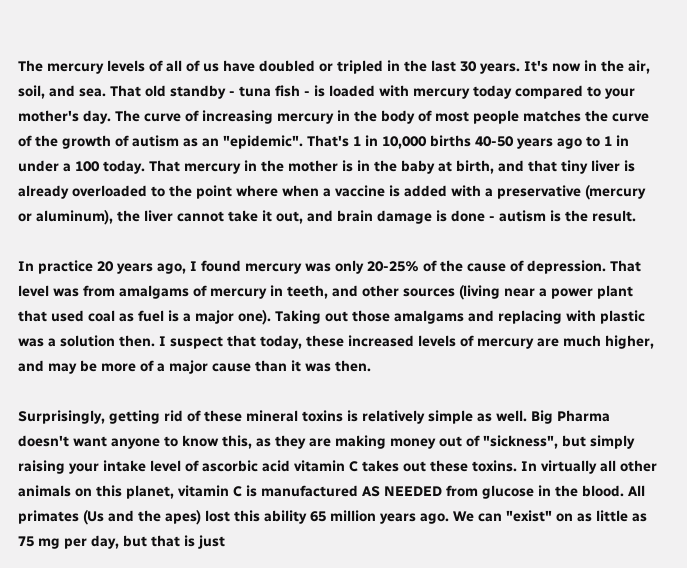The mercury levels of all of us have doubled or tripled in the last 30 years. It's now in the air, soil, and sea. That old standby - tuna fish - is loaded with mercury today compared to your mother's day. The curve of increasing mercury in the body of most people matches the curve of the growth of autism as an "epidemic". That's 1 in 10,000 births 40-50 years ago to 1 in under a 100 today. That mercury in the mother is in the baby at birth, and that tiny liver is already overloaded to the point where when a vaccine is added with a preservative (mercury or aluminum), the liver cannot take it out, and brain damage is done - autism is the result.

In practice 20 years ago, I found mercury was only 20-25% of the cause of depression. That level was from amalgams of mercury in teeth, and other sources (living near a power plant that used coal as fuel is a major one). Taking out those amalgams and replacing with plastic was a solution then. I suspect that today, these increased levels of mercury are much higher, and may be more of a major cause than it was then.

Surprisingly, getting rid of these mineral toxins is relatively simple as well. Big Pharma doesn't want anyone to know this, as they are making money out of "sickness", but simply raising your intake level of ascorbic acid vitamin C takes out these toxins. In virtually all other animals on this planet, vitamin C is manufactured AS NEEDED from glucose in the blood. All primates (Us and the apes) lost this ability 65 million years ago. We can "exist" on as little as 75 mg per day, but that is just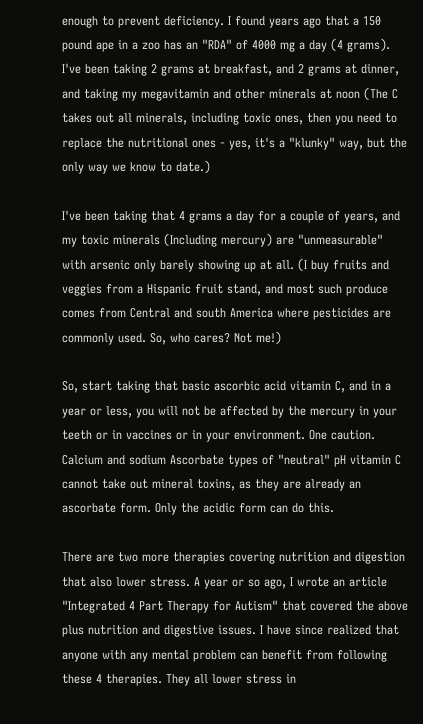enough to prevent deficiency. I found years ago that a 150 pound ape in a zoo has an "RDA" of 4000 mg a day (4 grams). I've been taking 2 grams at breakfast, and 2 grams at dinner, and taking my megavitamin and other minerals at noon (The C takes out all minerals, including toxic ones, then you need to replace the nutritional ones - yes, it's a "klunky" way, but the only way we know to date.)

I've been taking that 4 grams a day for a couple of years, and my toxic minerals (Including mercury) are "unmeasurable" with arsenic only barely showing up at all. (I buy fruits and veggies from a Hispanic fruit stand, and most such produce comes from Central and south America where pesticides are commonly used. So, who cares? Not me!)

So, start taking that basic ascorbic acid vitamin C, and in a year or less, you will not be affected by the mercury in your teeth or in vaccines or in your environment. One caution. Calcium and sodium Ascorbate types of "neutral" pH vitamin C cannot take out mineral toxins, as they are already an ascorbate form. Only the acidic form can do this.

There are two more therapies covering nutrition and digestion that also lower stress. A year or so ago, I wrote an article "Integrated 4 Part Therapy for Autism" that covered the above plus nutrition and digestive issues. I have since realized that anyone with any mental problem can benefit from following these 4 therapies. They all lower stress in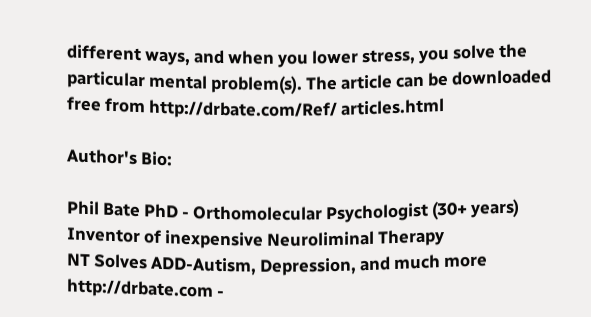different ways, and when you lower stress, you solve the particular mental problem(s). The article can be downloaded free from http://drbate.com/Ref/ articles.html

Author's Bio:

Phil Bate PhD - Orthomolecular Psychologist (30+ years)
Inventor of inexpensive Neuroliminal Therapy
NT Solves ADD-Autism, Depression, and much more
http://drbate.com -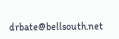drbate@bellsouth.net